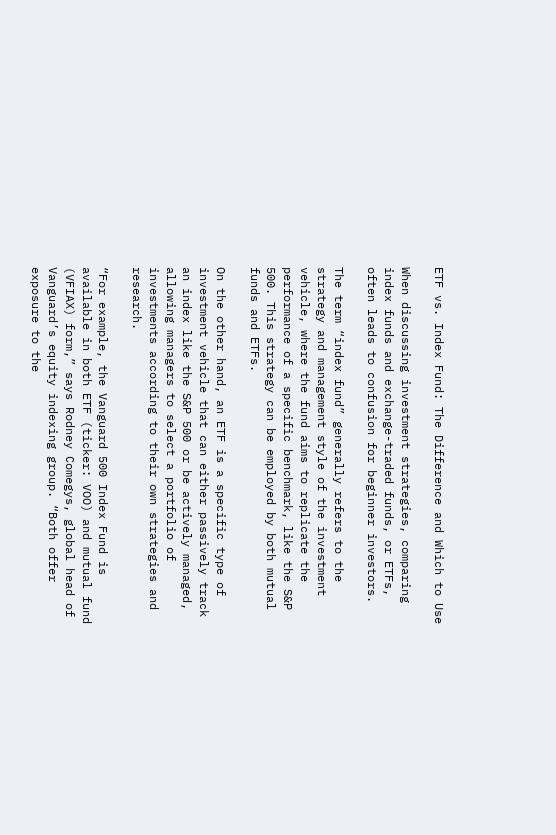ETF vs. Index Fund: The Difference and Which to Use

When discussing investment strategies, comparing index funds and exchange-traded funds, or ETFs, often leads to confusion for beginner investors.

The term “index fund” generally refers to the strategy and management style of the investment vehicle, where the fund aims to replicate the performance of a specific benchmark, like the S&P 500. This strategy can be employed by both mutual funds and ETFs.

On the other hand, an ETF is a specific type of investment vehicle that can either passively track an index like the S&P 500 or be actively managed, allowing managers to select a portfolio of investments according to their own strategies and research.

“For example, the Vanguard 500 Index Fund is available in both ETF (ticker: VOO) and mutual fund (VFIAX) form,” says Rodney Comegys, global head of Vanguard’s equity indexing group. “Both offer exposure to the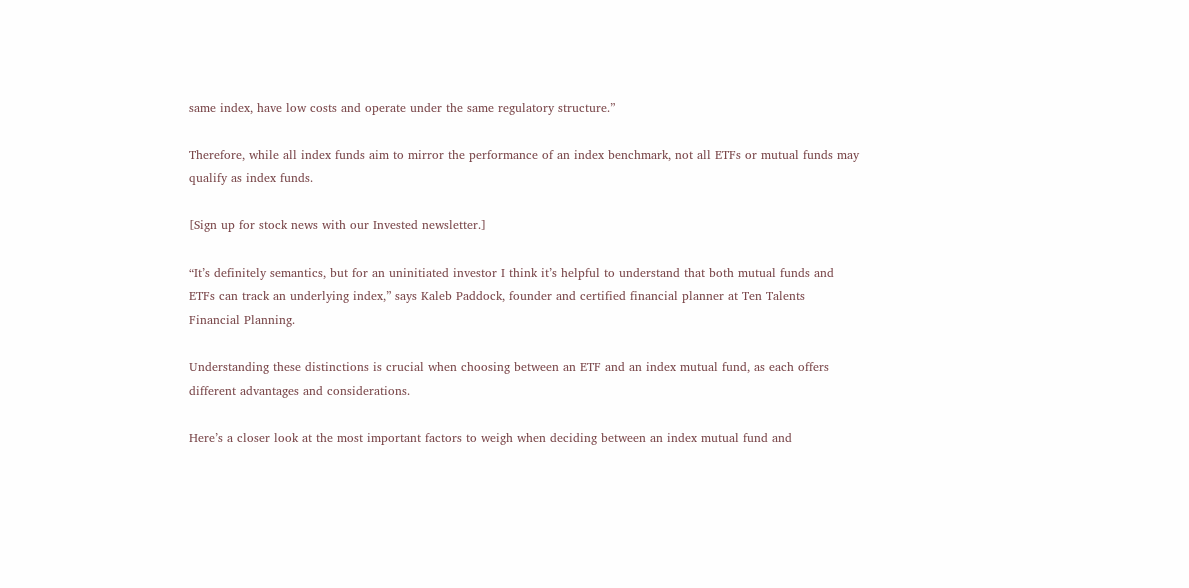same index, have low costs and operate under the same regulatory structure.”

Therefore, while all index funds aim to mirror the performance of an index benchmark, not all ETFs or mutual funds may qualify as index funds.

[Sign up for stock news with our Invested newsletter.]

“It’s definitely semantics, but for an uninitiated investor I think it’s helpful to understand that both mutual funds and ETFs can track an underlying index,” says Kaleb Paddock, founder and certified financial planner at Ten Talents Financial Planning.

Understanding these distinctions is crucial when choosing between an ETF and an index mutual fund, as each offers different advantages and considerations.

Here’s a closer look at the most important factors to weigh when deciding between an index mutual fund and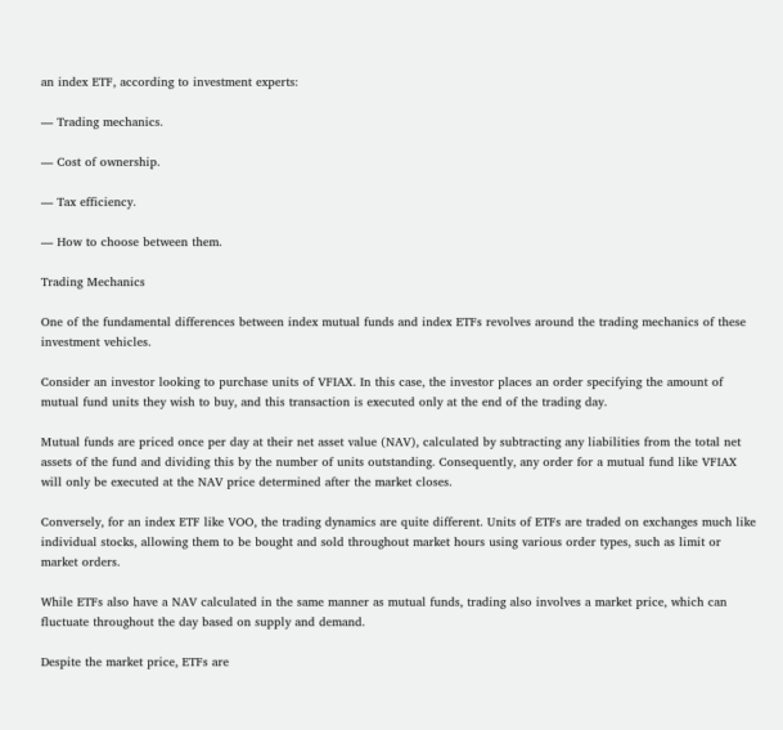an index ETF, according to investment experts:

— Trading mechanics.

— Cost of ownership.

— Tax efficiency.

— How to choose between them.

Trading Mechanics

One of the fundamental differences between index mutual funds and index ETFs revolves around the trading mechanics of these investment vehicles.

Consider an investor looking to purchase units of VFIAX. In this case, the investor places an order specifying the amount of mutual fund units they wish to buy, and this transaction is executed only at the end of the trading day.

Mutual funds are priced once per day at their net asset value (NAV), calculated by subtracting any liabilities from the total net assets of the fund and dividing this by the number of units outstanding. Consequently, any order for a mutual fund like VFIAX will only be executed at the NAV price determined after the market closes.

Conversely, for an index ETF like VOO, the trading dynamics are quite different. Units of ETFs are traded on exchanges much like individual stocks, allowing them to be bought and sold throughout market hours using various order types, such as limit or market orders.

While ETFs also have a NAV calculated in the same manner as mutual funds, trading also involves a market price, which can fluctuate throughout the day based on supply and demand.

Despite the market price, ETFs are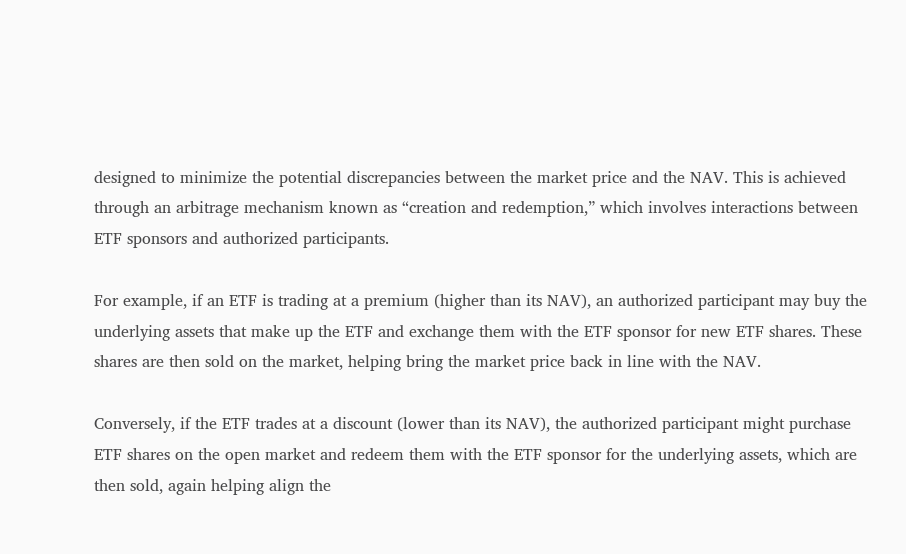designed to minimize the potential discrepancies between the market price and the NAV. This is achieved through an arbitrage mechanism known as “creation and redemption,” which involves interactions between ETF sponsors and authorized participants.

For example, if an ETF is trading at a premium (higher than its NAV), an authorized participant may buy the underlying assets that make up the ETF and exchange them with the ETF sponsor for new ETF shares. These shares are then sold on the market, helping bring the market price back in line with the NAV.

Conversely, if the ETF trades at a discount (lower than its NAV), the authorized participant might purchase ETF shares on the open market and redeem them with the ETF sponsor for the underlying assets, which are then sold, again helping align the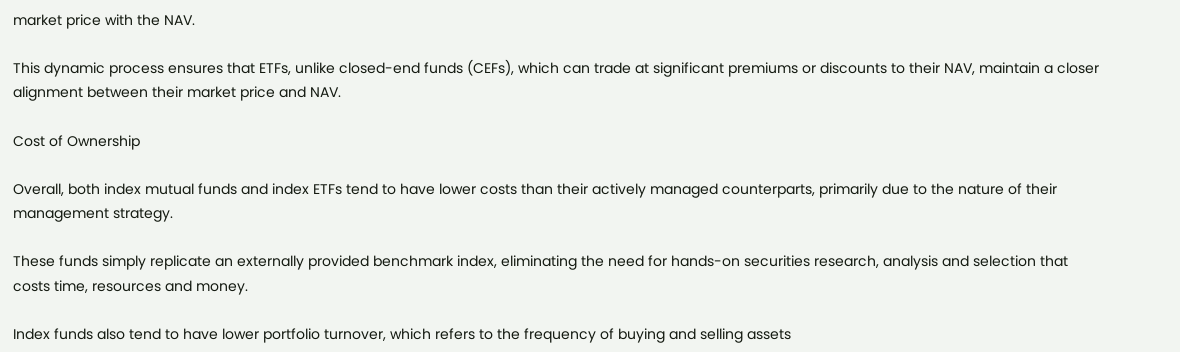market price with the NAV.

This dynamic process ensures that ETFs, unlike closed-end funds (CEFs), which can trade at significant premiums or discounts to their NAV, maintain a closer alignment between their market price and NAV.

Cost of Ownership

Overall, both index mutual funds and index ETFs tend to have lower costs than their actively managed counterparts, primarily due to the nature of their management strategy.

These funds simply replicate an externally provided benchmark index, eliminating the need for hands-on securities research, analysis and selection that costs time, resources and money.

Index funds also tend to have lower portfolio turnover, which refers to the frequency of buying and selling assets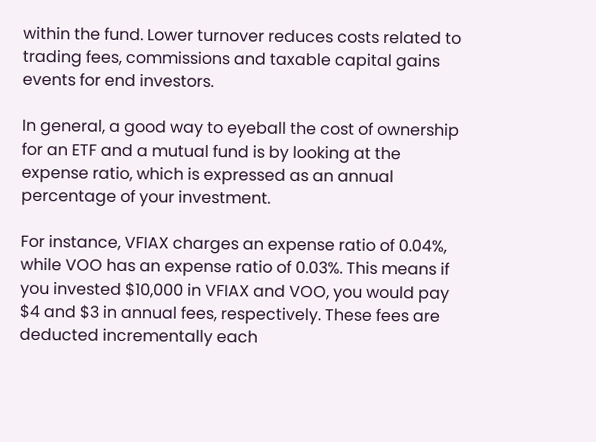within the fund. Lower turnover reduces costs related to trading fees, commissions and taxable capital gains events for end investors.

In general, a good way to eyeball the cost of ownership for an ETF and a mutual fund is by looking at the expense ratio, which is expressed as an annual percentage of your investment.

For instance, VFIAX charges an expense ratio of 0.04%, while VOO has an expense ratio of 0.03%. This means if you invested $10,000 in VFIAX and VOO, you would pay $4 and $3 in annual fees, respectively. These fees are deducted incrementally each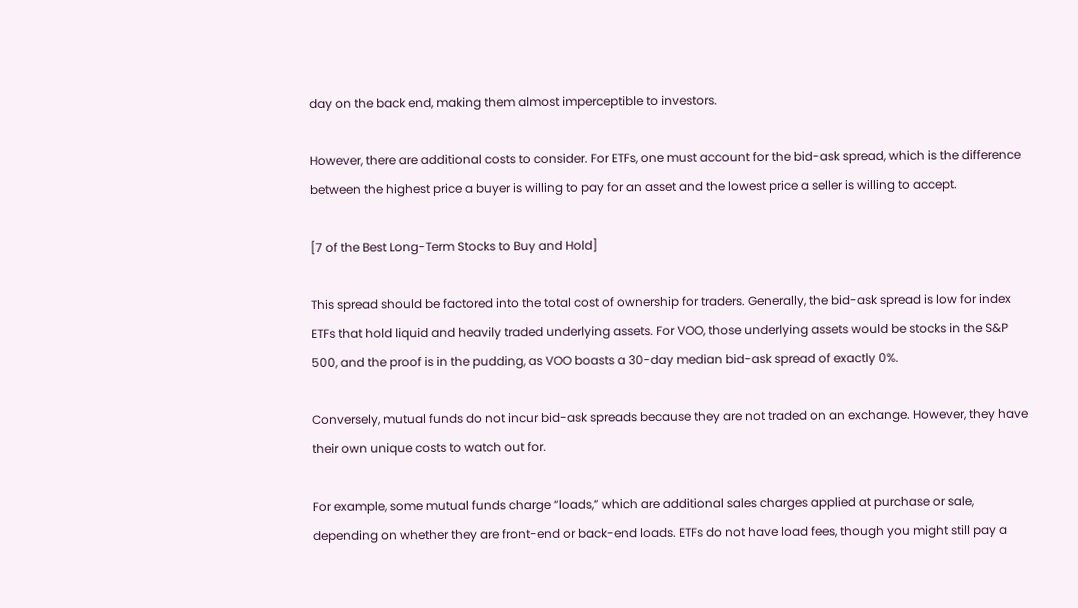day on the back end, making them almost imperceptible to investors.

However, there are additional costs to consider. For ETFs, one must account for the bid-ask spread, which is the difference between the highest price a buyer is willing to pay for an asset and the lowest price a seller is willing to accept.

[7 of the Best Long-Term Stocks to Buy and Hold]

This spread should be factored into the total cost of ownership for traders. Generally, the bid-ask spread is low for index ETFs that hold liquid and heavily traded underlying assets. For VOO, those underlying assets would be stocks in the S&P 500, and the proof is in the pudding, as VOO boasts a 30-day median bid-ask spread of exactly 0%.

Conversely, mutual funds do not incur bid-ask spreads because they are not traded on an exchange. However, they have their own unique costs to watch out for.

For example, some mutual funds charge “loads,” which are additional sales charges applied at purchase or sale, depending on whether they are front-end or back-end loads. ETFs do not have load fees, though you might still pay a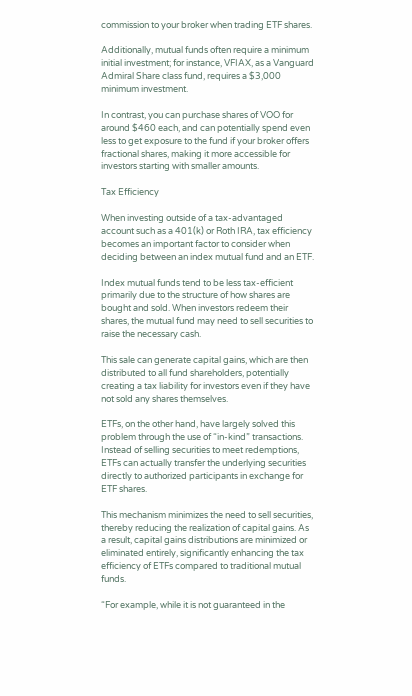commission to your broker when trading ETF shares.

Additionally, mutual funds often require a minimum initial investment; for instance, VFIAX, as a Vanguard Admiral Share class fund, requires a $3,000 minimum investment.

In contrast, you can purchase shares of VOO for around $460 each, and can potentially spend even less to get exposure to the fund if your broker offers fractional shares, making it more accessible for investors starting with smaller amounts.

Tax Efficiency

When investing outside of a tax-advantaged account such as a 401(k) or Roth IRA, tax efficiency becomes an important factor to consider when deciding between an index mutual fund and an ETF.

Index mutual funds tend to be less tax-efficient primarily due to the structure of how shares are bought and sold. When investors redeem their shares, the mutual fund may need to sell securities to raise the necessary cash.

This sale can generate capital gains, which are then distributed to all fund shareholders, potentially creating a tax liability for investors even if they have not sold any shares themselves.

ETFs, on the other hand, have largely solved this problem through the use of “in-kind” transactions. Instead of selling securities to meet redemptions, ETFs can actually transfer the underlying securities directly to authorized participants in exchange for ETF shares.

This mechanism minimizes the need to sell securities, thereby reducing the realization of capital gains. As a result, capital gains distributions are minimized or eliminated entirely, significantly enhancing the tax efficiency of ETFs compared to traditional mutual funds.

“For example, while it is not guaranteed in the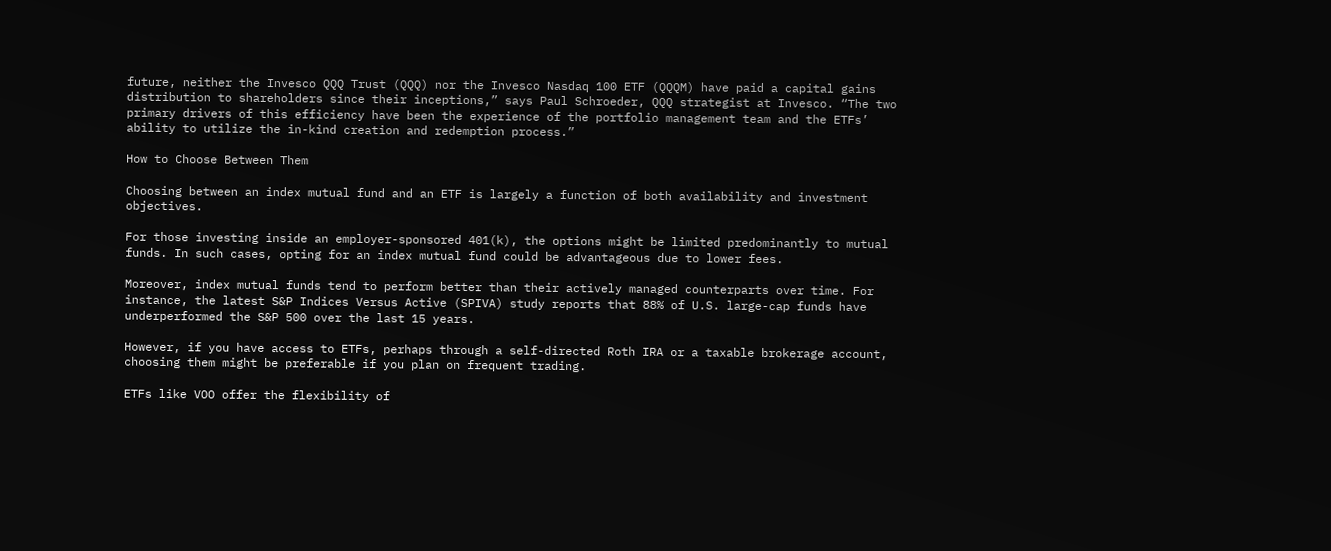future, neither the Invesco QQQ Trust (QQQ) nor the Invesco Nasdaq 100 ETF (QQQM) have paid a capital gains distribution to shareholders since their inceptions,” says Paul Schroeder, QQQ strategist at Invesco. “The two primary drivers of this efficiency have been the experience of the portfolio management team and the ETFs’ ability to utilize the in-kind creation and redemption process.”

How to Choose Between Them

Choosing between an index mutual fund and an ETF is largely a function of both availability and investment objectives.

For those investing inside an employer-sponsored 401(k), the options might be limited predominantly to mutual funds. In such cases, opting for an index mutual fund could be advantageous due to lower fees.

Moreover, index mutual funds tend to perform better than their actively managed counterparts over time. For instance, the latest S&P Indices Versus Active (SPIVA) study reports that 88% of U.S. large-cap funds have underperformed the S&P 500 over the last 15 years.

However, if you have access to ETFs, perhaps through a self-directed Roth IRA or a taxable brokerage account, choosing them might be preferable if you plan on frequent trading.

ETFs like VOO offer the flexibility of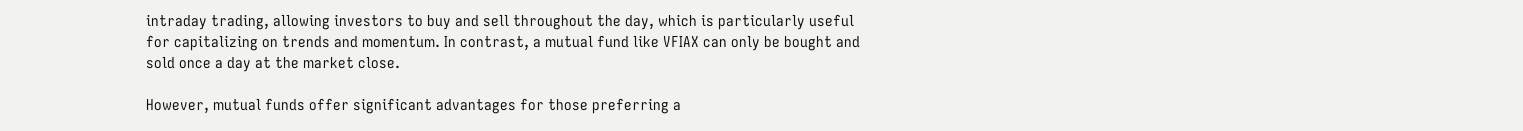intraday trading, allowing investors to buy and sell throughout the day, which is particularly useful for capitalizing on trends and momentum. In contrast, a mutual fund like VFIAX can only be bought and sold once a day at the market close.

However, mutual funds offer significant advantages for those preferring a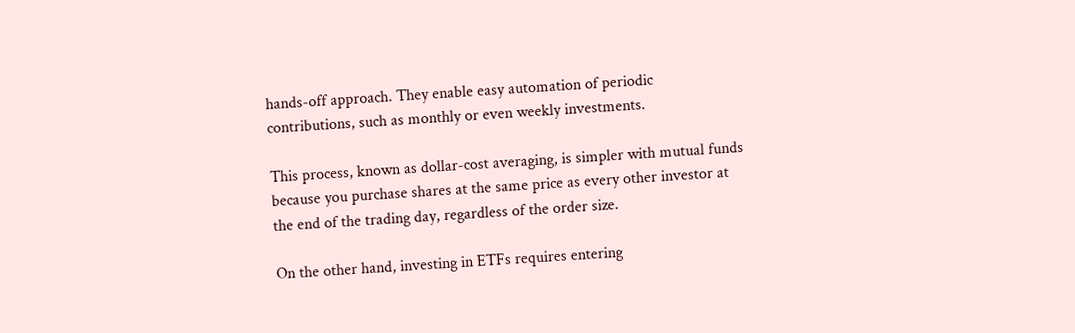hands-off approach. They enable easy automation of periodic contributions, such as monthly or even weekly investments.

This process, known as dollar-cost averaging, is simpler with mutual funds because you purchase shares at the same price as every other investor at the end of the trading day, regardless of the order size.

On the other hand, investing in ETFs requires entering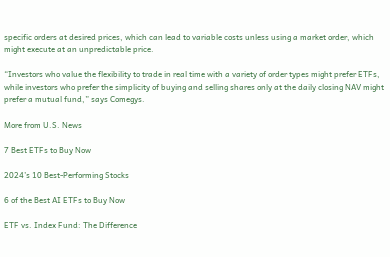specific orders at desired prices, which can lead to variable costs unless using a market order, which might execute at an unpredictable price.

“Investors who value the flexibility to trade in real time with a variety of order types might prefer ETFs, while investors who prefer the simplicity of buying and selling shares only at the daily closing NAV might prefer a mutual fund,” says Comegys.

More from U.S. News

7 Best ETFs to Buy Now

2024’s 10 Best-Performing Stocks

6 of the Best AI ETFs to Buy Now

ETF vs. Index Fund: The Difference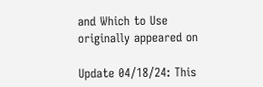and Which to Use originally appeared on

Update 04/18/24: This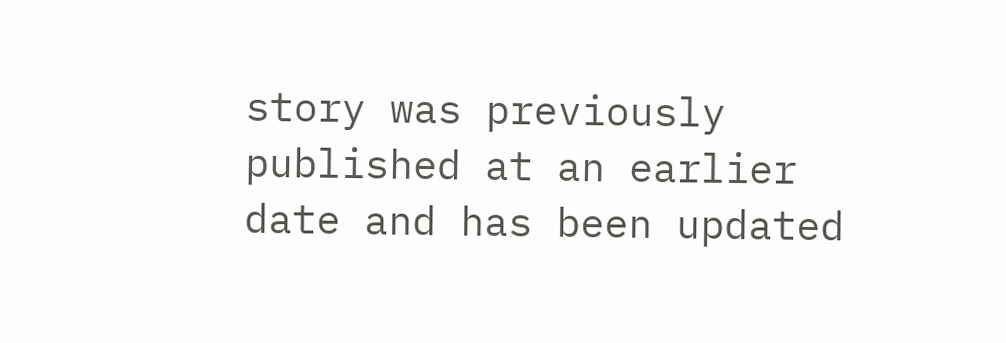story was previously published at an earlier date and has been updated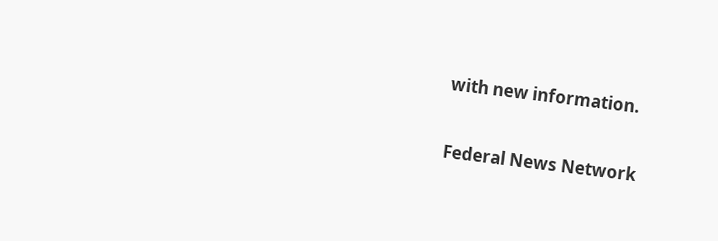with new information.

Federal News Network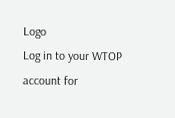Logo
Log in to your WTOP account for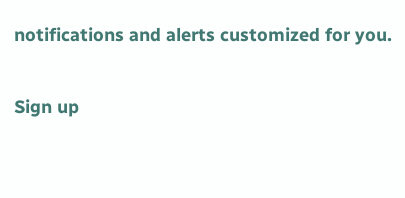notifications and alerts customized for you.

Sign up